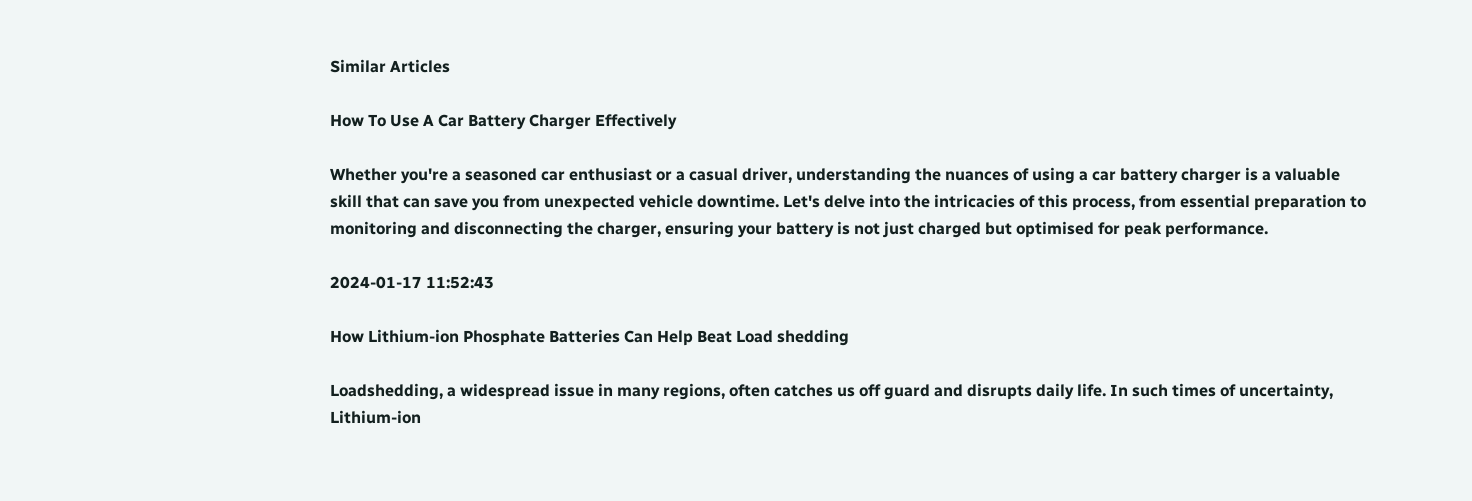Similar Articles

How To Use A Car Battery Charger Effectively

Whether you're a seasoned car enthusiast or a casual driver, understanding the nuances of using a car battery charger is a valuable skill that can save you from unexpected vehicle downtime. Let's delve into the intricacies of this process, from essential preparation to monitoring and disconnecting the charger, ensuring your battery is not just charged but optimised for peak performance.

2024-01-17 11:52:43

How Lithium-ion Phosphate Batteries Can Help Beat Load shedding

Loadshedding, a widespread issue in many regions, often catches us off guard and disrupts daily life. In such times of uncertainty, Lithium-ion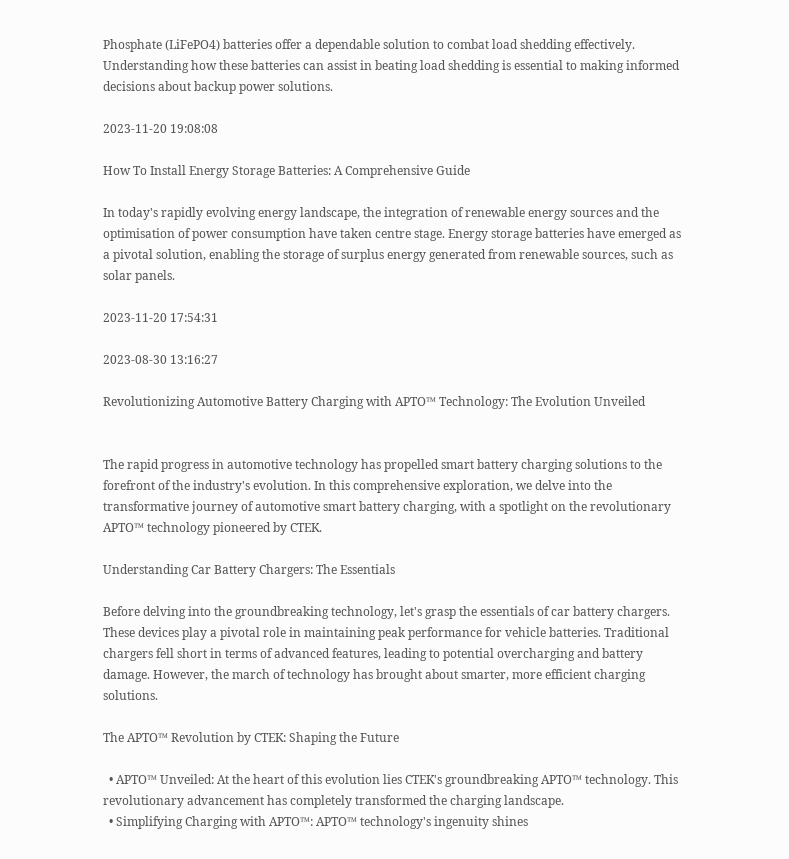Phosphate (LiFePO4) batteries offer a dependable solution to combat load shedding effectively. Understanding how these batteries can assist in beating load shedding is essential to making informed decisions about backup power solutions.

2023-11-20 19:08:08

How To Install Energy Storage Batteries: A Comprehensive Guide

In today's rapidly evolving energy landscape, the integration of renewable energy sources and the optimisation of power consumption have taken centre stage. Energy storage batteries have emerged as a pivotal solution, enabling the storage of surplus energy generated from renewable sources, such as solar panels.

2023-11-20 17:54:31

2023-08-30 13:16:27

Revolutionizing Automotive Battery Charging with APTO™ Technology: The Evolution Unveiled


The rapid progress in automotive technology has propelled smart battery charging solutions to the forefront of the industry's evolution. In this comprehensive exploration, we delve into the transformative journey of automotive smart battery charging, with a spotlight on the revolutionary APTO™ technology pioneered by CTEK.

Understanding Car Battery Chargers: The Essentials

Before delving into the groundbreaking technology, let's grasp the essentials of car battery chargers. These devices play a pivotal role in maintaining peak performance for vehicle batteries. Traditional chargers fell short in terms of advanced features, leading to potential overcharging and battery damage. However, the march of technology has brought about smarter, more efficient charging solutions.

The APTO™ Revolution by CTEK: Shaping the Future

  • APTO™ Unveiled: At the heart of this evolution lies CTEK's groundbreaking APTO™ technology. This revolutionary advancement has completely transformed the charging landscape.
  • Simplifying Charging with APTO™: APTO™ technology's ingenuity shines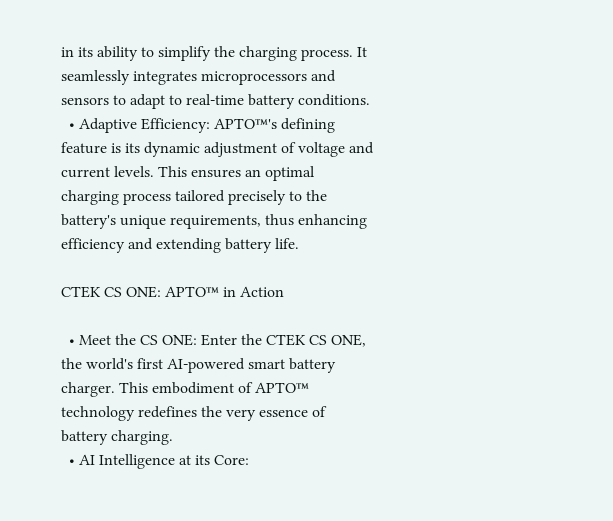in its ability to simplify the charging process. It seamlessly integrates microprocessors and sensors to adapt to real-time battery conditions.
  • Adaptive Efficiency: APTO™'s defining feature is its dynamic adjustment of voltage and current levels. This ensures an optimal charging process tailored precisely to the battery's unique requirements, thus enhancing efficiency and extending battery life.

CTEK CS ONE: APTO™ in Action

  • Meet the CS ONE: Enter the CTEK CS ONE, the world's first AI-powered smart battery charger. This embodiment of APTO™ technology redefines the very essence of battery charging.
  • AI Intelligence at its Core: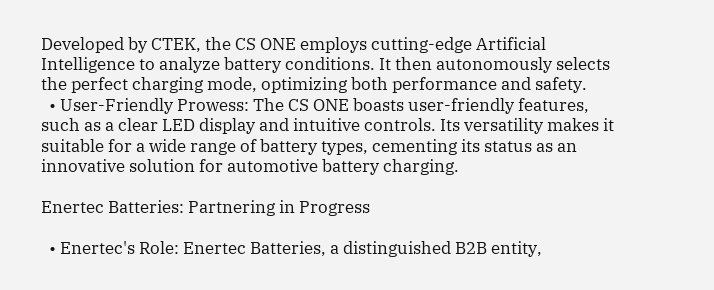Developed by CTEK, the CS ONE employs cutting-edge Artificial Intelligence to analyze battery conditions. It then autonomously selects the perfect charging mode, optimizing both performance and safety.
  • User-Friendly Prowess: The CS ONE boasts user-friendly features, such as a clear LED display and intuitive controls. Its versatility makes it suitable for a wide range of battery types, cementing its status as an innovative solution for automotive battery charging.

Enertec Batteries: Partnering in Progress

  • Enertec's Role: Enertec Batteries, a distinguished B2B entity,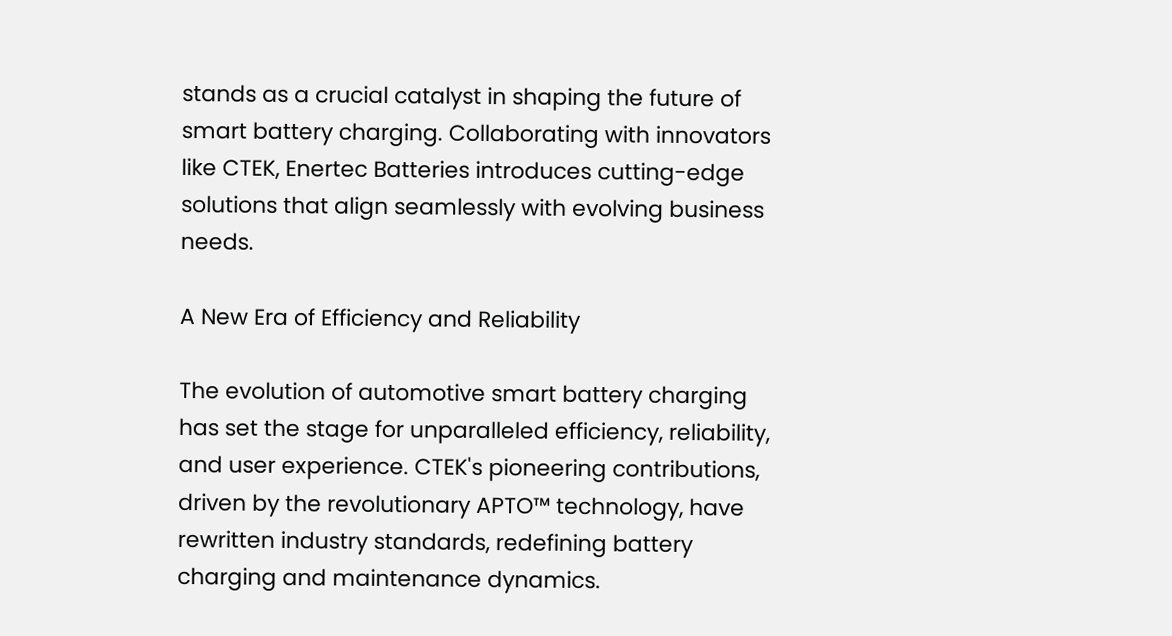stands as a crucial catalyst in shaping the future of smart battery charging. Collaborating with innovators like CTEK, Enertec Batteries introduces cutting-edge solutions that align seamlessly with evolving business needs.

A New Era of Efficiency and Reliability

The evolution of automotive smart battery charging has set the stage for unparalleled efficiency, reliability, and user experience. CTEK's pioneering contributions, driven by the revolutionary APTO™ technology, have rewritten industry standards, redefining battery charging and maintenance dynamics.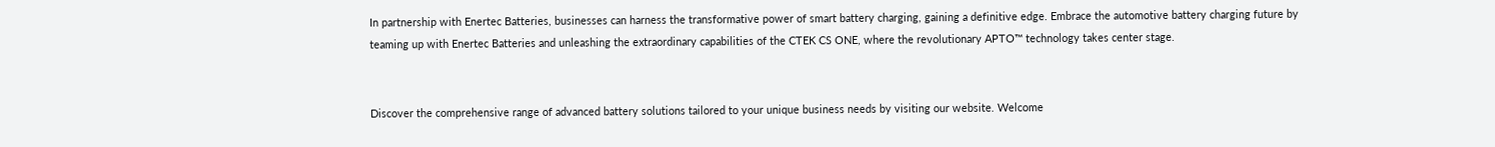In partnership with Enertec Batteries, businesses can harness the transformative power of smart battery charging, gaining a definitive edge. Embrace the automotive battery charging future by teaming up with Enertec Batteries and unleashing the extraordinary capabilities of the CTEK CS ONE, where the revolutionary APTO™ technology takes center stage.


Discover the comprehensive range of advanced battery solutions tailored to your unique business needs by visiting our website. Welcome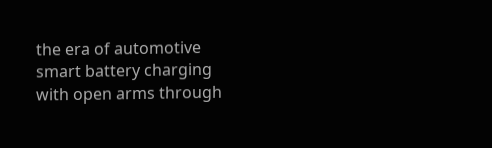the era of automotive smart battery charging with open arms through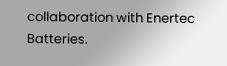collaboration with Enertec Batteries.